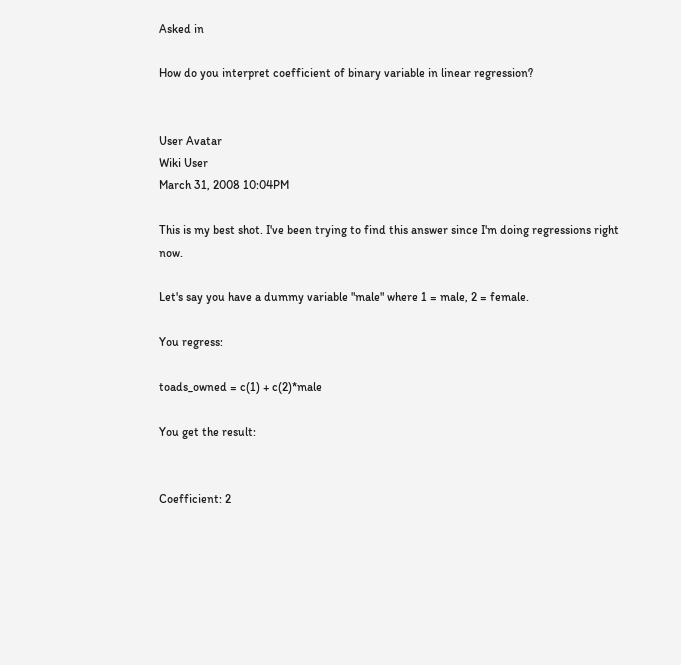Asked in

How do you interpret coefficient of binary variable in linear regression?


User Avatar
Wiki User
March 31, 2008 10:04PM

This is my best shot. I've been trying to find this answer since I'm doing regressions right now.

Let's say you have a dummy variable "male" where 1 = male, 2 = female.

You regress:

toads_owned = c(1) + c(2)*male

You get the result:


Coefficient: 2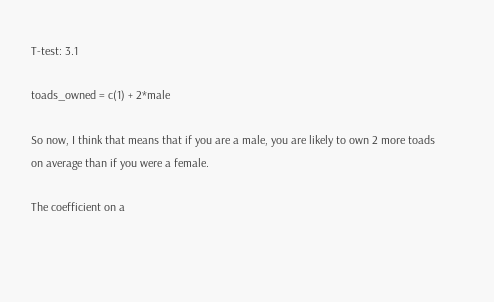T-test: 3.1

toads_owned = c(1) + 2*male

So now, I think that means that if you are a male, you are likely to own 2 more toads on average than if you were a female.

The coefficient on a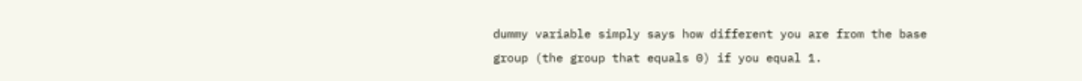dummy variable simply says how different you are from the base group (the group that equals 0) if you equal 1.